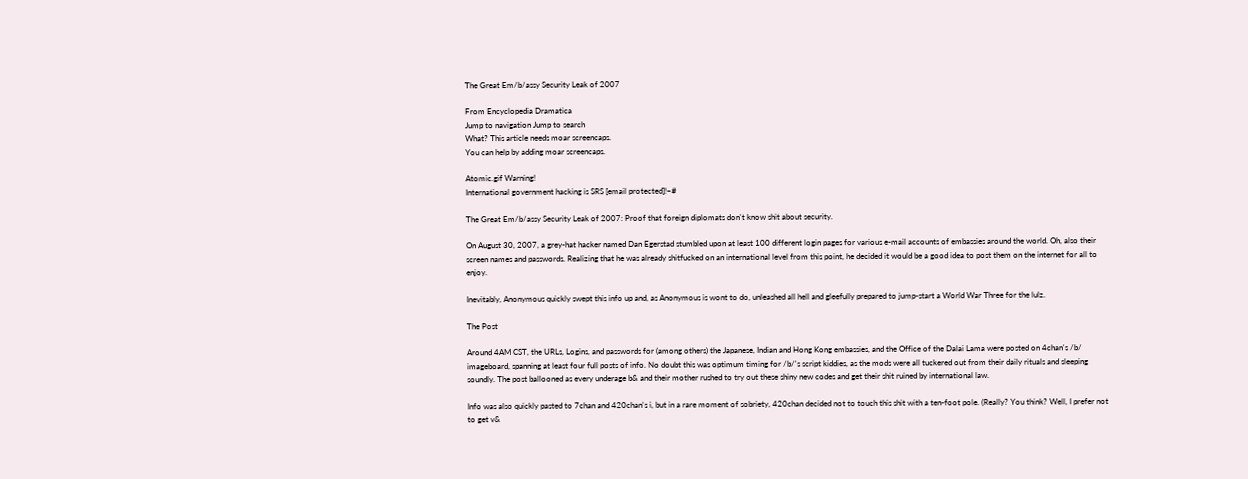The Great Em/b/assy Security Leak of 2007

From Encyclopedia Dramatica
Jump to navigation Jump to search
What? This article needs moar screencaps.
You can help by adding moar screencaps.

Atomic.gif Warning!
International government hacking is SRS [email protected]!~#

The Great Em/b/assy Security Leak of 2007: Proof that foreign diplomats don't know shit about security.

On August 30, 2007, a grey-hat hacker named Dan Egerstad stumbled upon at least 100 different login pages for various e-mail accounts of embassies around the world. Oh, also their screen names and passwords. Realizing that he was already shitfucked on an international level from this point, he decided it would be a good idea to post them on the internet for all to enjoy.

Inevitably, Anonymous quickly swept this info up and, as Anonymous is wont to do, unleashed all hell and gleefully prepared to jump-start a World War Three for the lulz.

The Post

Around 4AM CST, the URLs, Logins, and passwords for (among others) the Japanese, Indian and Hong Kong embassies, and the Office of the Dalai Lama were posted on 4chan's /b/ imageboard, spanning at least four full posts of info. No doubt this was optimum timing for /b/'s script kiddies, as the mods were all tuckered out from their daily rituals and sleeping soundly. The post ballooned as every underage b& and their mother rushed to try out these shiny new codes and get their shit ruined by international law.

Info was also quickly pasted to 7chan and 420chan's i, but in a rare moment of sobriety, 420chan decided not to touch this shit with a ten-foot pole. (Really? You think? Well, I prefer not to get v&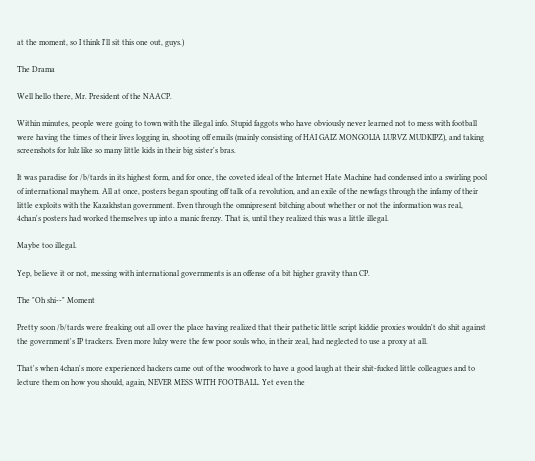at the moment, so I think I'll sit this one out, guys.)

The Drama

Well hello there, Mr. President of the NAACP.

Within minutes, people were going to town with the illegal info. Stupid faggots who have obviously never learned not to mess with football were having the times of their lives logging in, shooting off emails (mainly consisting of HAI GAIZ MONGOLIA LURVZ MUDKIPZ), and taking screenshots for lulz like so many little kids in their big sister's bras.

It was paradise for /b/tards in its highest form, and for once, the coveted ideal of the Internet Hate Machine had condensed into a swirling pool of international mayhem. All at once, posters began spouting off talk of a revolution, and an exile of the newfags through the infamy of their little exploits with the Kazakhstan government. Even through the omnipresent bitching about whether or not the information was real, 4chan's posters had worked themselves up into a manic frenzy. That is, until they realized this was a little illegal.

Maybe too illegal.

Yep, believe it or not, messing with international governments is an offense of a bit higher gravity than CP.

The "Oh shi--" Moment

Pretty soon /b/tards were freaking out all over the place having realized that their pathetic little script kiddie proxies wouldn't do shit against the government's IP trackers. Even more lulzy were the few poor souls who, in their zeal, had neglected to use a proxy at all.

That's when 4chan's more experienced hackers came out of the woodwork to have a good laugh at their shit-fucked little colleagues and to lecture them on how you should, again, NEVER MESS WITH FOOTBALL. Yet even the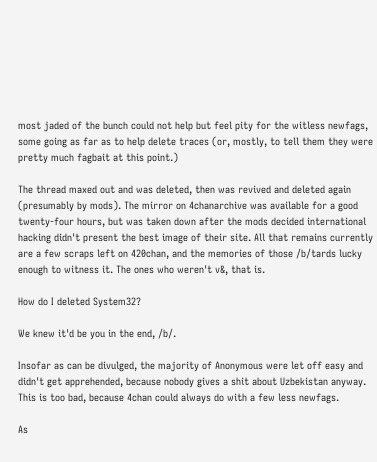most jaded of the bunch could not help but feel pity for the witless newfags, some going as far as to help delete traces (or, mostly, to tell them they were pretty much fagbait at this point.)

The thread maxed out and was deleted, then was revived and deleted again (presumably by mods). The mirror on 4chanarchive was available for a good twenty-four hours, but was taken down after the mods decided international hacking didn't present the best image of their site. All that remains currently are a few scraps left on 420chan, and the memories of those /b/tards lucky enough to witness it. The ones who weren't v&, that is.

How do I deleted System32?

We knew it'd be you in the end, /b/.

Insofar as can be divulged, the majority of Anonymous were let off easy and didn't get apprehended, because nobody gives a shit about Uzbekistan anyway. This is too bad, because 4chan could always do with a few less newfags.

As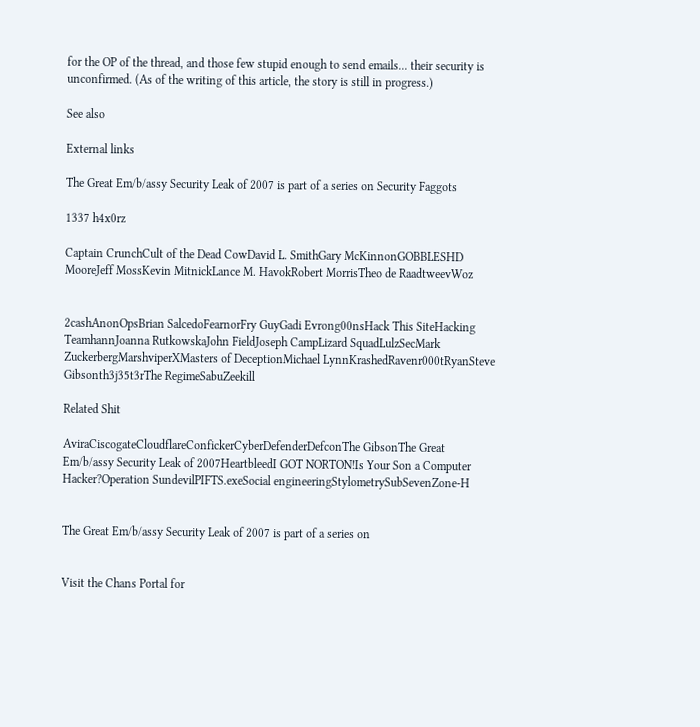for the OP of the thread, and those few stupid enough to send emails... their security is unconfirmed. (As of the writing of this article, the story is still in progress.)

See also

External links

The Great Em/b/assy Security Leak of 2007 is part of a series on Security Faggots

1337 h4x0rz

Captain CrunchCult of the Dead CowDavid L. SmithGary McKinnonGOBBLESHD MooreJeff MossKevin MitnickLance M. HavokRobert MorrisTheo de RaadtweevWoz


2cashAnonOpsBrian SalcedoFearnorFry GuyGadi Evrong00nsHack This SiteHacking TeamhannJoanna RutkowskaJohn FieldJoseph CampLizard SquadLulzSecMark ZuckerbergMarshviperXMasters of DeceptionMichael LynnKrashedRavenr000tRyanSteve Gibsonth3j35t3rThe RegimeSabuZeekill

Related Shit

AviraCiscogateCloudflareConfickerCyberDefenderDefconThe GibsonThe Great Em/b/assy Security Leak of 2007HeartbleedI GOT NORTON!Is Your Son a Computer Hacker?Operation SundevilPIFTS.exeSocial engineeringStylometrySubSevenZone-H


The Great Em/b/assy Security Leak of 2007 is part of a series on


Visit the Chans Portal for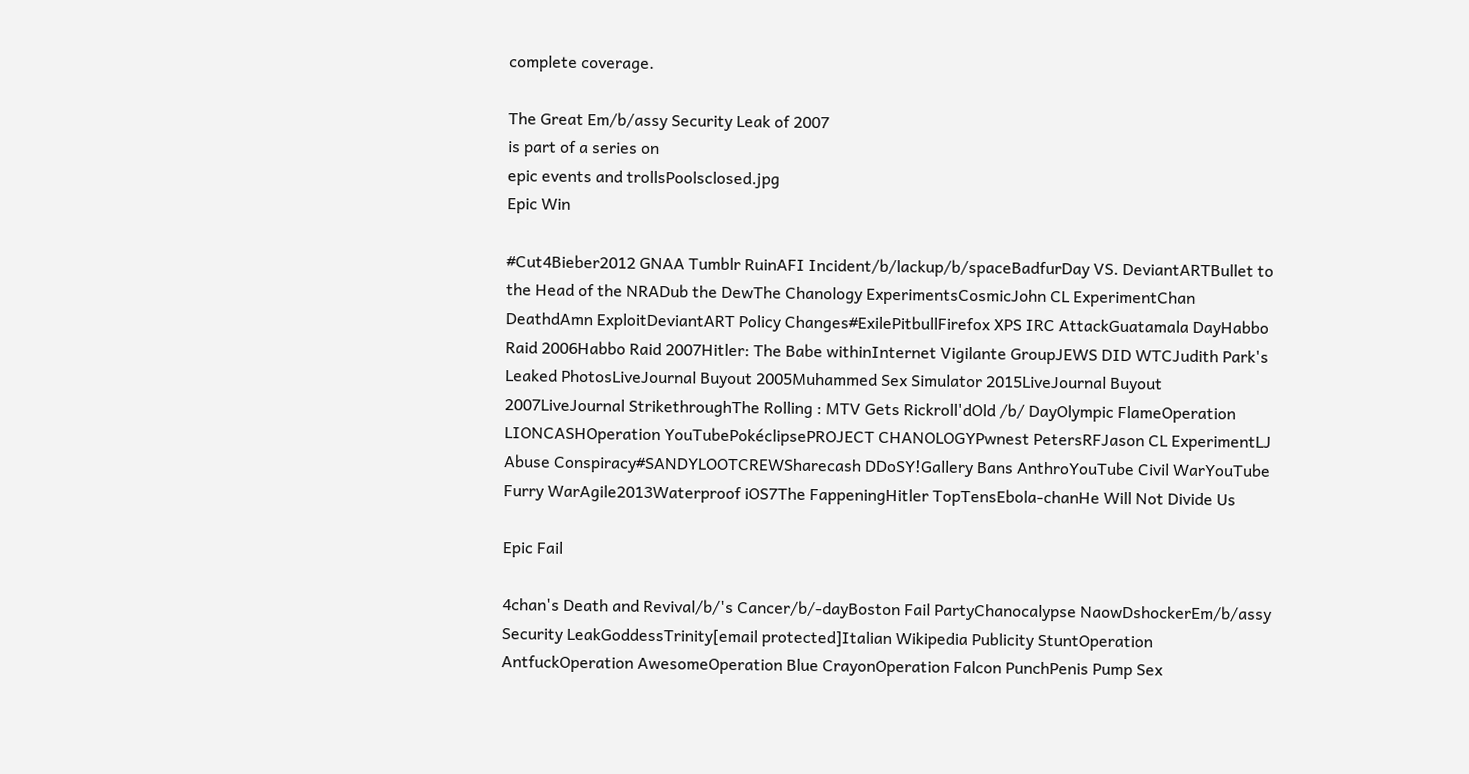complete coverage.

The Great Em/b/assy Security Leak of 2007
is part of a series on
epic events and trollsPoolsclosed.jpg
Epic Win

#Cut4Bieber2012 GNAA Tumblr RuinAFI Incident/b/lackup/b/spaceBadfurDay VS. DeviantARTBullet to the Head of the NRADub the DewThe Chanology ExperimentsCosmicJohn CL ExperimentChan DeathdAmn ExploitDeviantART Policy Changes#ExilePitbullFirefox XPS IRC AttackGuatamala DayHabbo Raid 2006Habbo Raid 2007Hitler: The Babe withinInternet Vigilante GroupJEWS DID WTCJudith Park's Leaked PhotosLiveJournal Buyout 2005Muhammed Sex Simulator 2015LiveJournal Buyout 2007LiveJournal StrikethroughThe Rolling : MTV Gets Rickroll'dOld /b/ DayOlympic FlameOperation LIONCASHOperation YouTubePokéclipsePROJECT CHANOLOGYPwnest PetersRFJason CL ExperimentLJ Abuse Conspiracy#SANDYLOOTCREWSharecash DDoSY!Gallery Bans AnthroYouTube Civil WarYouTube Furry WarAgile2013Waterproof iOS7The FappeningHitler TopTensEbola-chanHe Will Not Divide Us

Epic Fail

4chan's Death and Revival/b/'s Cancer/b/-dayBoston Fail PartyChanocalypse NaowDshockerEm/b/assy Security LeakGoddessTrinity[email protected]Italian Wikipedia Publicity StuntOperation AntfuckOperation AwesomeOperation Blue CrayonOperation Falcon PunchPenis Pump Sex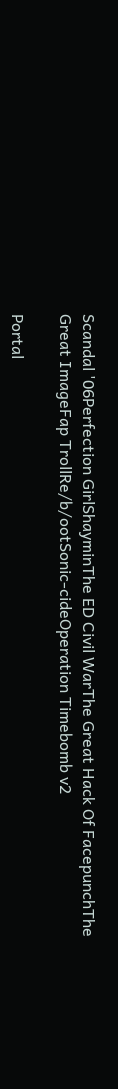Scandal '06Perfection GirlShayminThe ED Civil WarThe Great Hack Of FacepunchThe Great ImageFap TrollRe/b/ootSonic-cideOperation Timebomb v2

Portal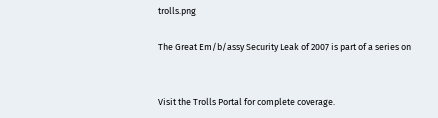trolls.png

The Great Em/b/assy Security Leak of 2007 is part of a series on


Visit the Trolls Portal for complete coverage.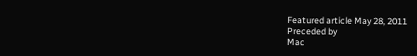Featured article May 28, 2011
Preceded by
Mac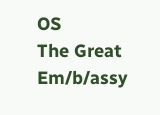OS
The Great Em/b/assy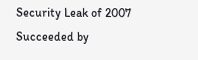Security Leak of 2007 Succeeded by